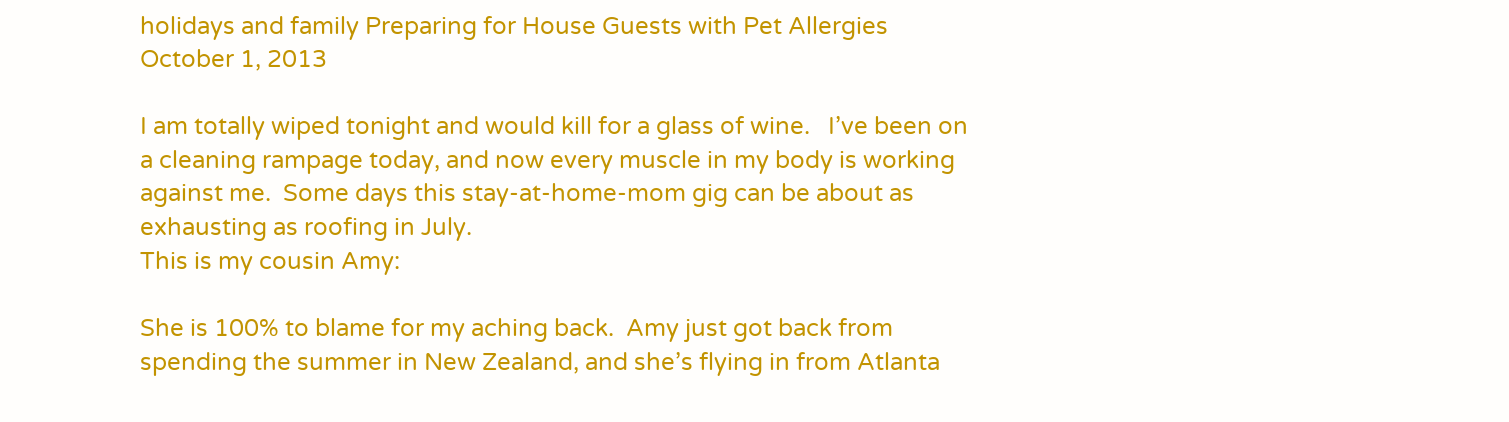holidays and family Preparing for House Guests with Pet Allergies October 1, 2013

I am totally wiped tonight and would kill for a glass of wine.   I’ve been on a cleaning rampage today, and now every muscle in my body is working against me.  Some days this stay-at-home-mom gig can be about as exhausting as roofing in July.
This is my cousin Amy:

She is 100% to blame for my aching back.  Amy just got back from spending the summer in New Zealand, and she’s flying in from Atlanta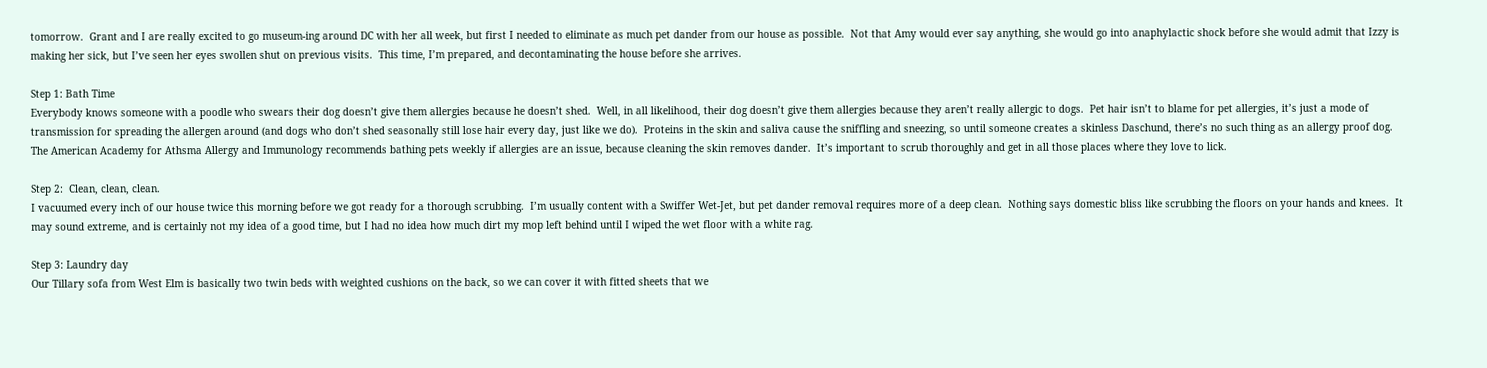tomorrow.  Grant and I are really excited to go museum-ing around DC with her all week, but first I needed to eliminate as much pet dander from our house as possible.  Not that Amy would ever say anything, she would go into anaphylactic shock before she would admit that Izzy is making her sick, but I’ve seen her eyes swollen shut on previous visits.  This time, I’m prepared, and decontaminating the house before she arrives.

Step 1: Bath Time
Everybody knows someone with a poodle who swears their dog doesn’t give them allergies because he doesn’t shed.  Well, in all likelihood, their dog doesn’t give them allergies because they aren’t really allergic to dogs.  Pet hair isn’t to blame for pet allergies, it’s just a mode of transmission for spreading the allergen around (and dogs who don’t shed seasonally still lose hair every day, just like we do).  Proteins in the skin and saliva cause the sniffling and sneezing, so until someone creates a skinless Daschund, there’s no such thing as an allergy proof dog.  The American Academy for Athsma Allergy and Immunology recommends bathing pets weekly if allergies are an issue, because cleaning the skin removes dander.  It’s important to scrub thoroughly and get in all those places where they love to lick.

Step 2:  Clean, clean, clean.
I vacuumed every inch of our house twice this morning before we got ready for a thorough scrubbing.  I’m usually content with a Swiffer Wet-Jet, but pet dander removal requires more of a deep clean.  Nothing says domestic bliss like scrubbing the floors on your hands and knees.  It may sound extreme, and is certainly not my idea of a good time, but I had no idea how much dirt my mop left behind until I wiped the wet floor with a white rag.

Step 3: Laundry day
Our Tillary sofa from West Elm is basically two twin beds with weighted cushions on the back, so we can cover it with fitted sheets that we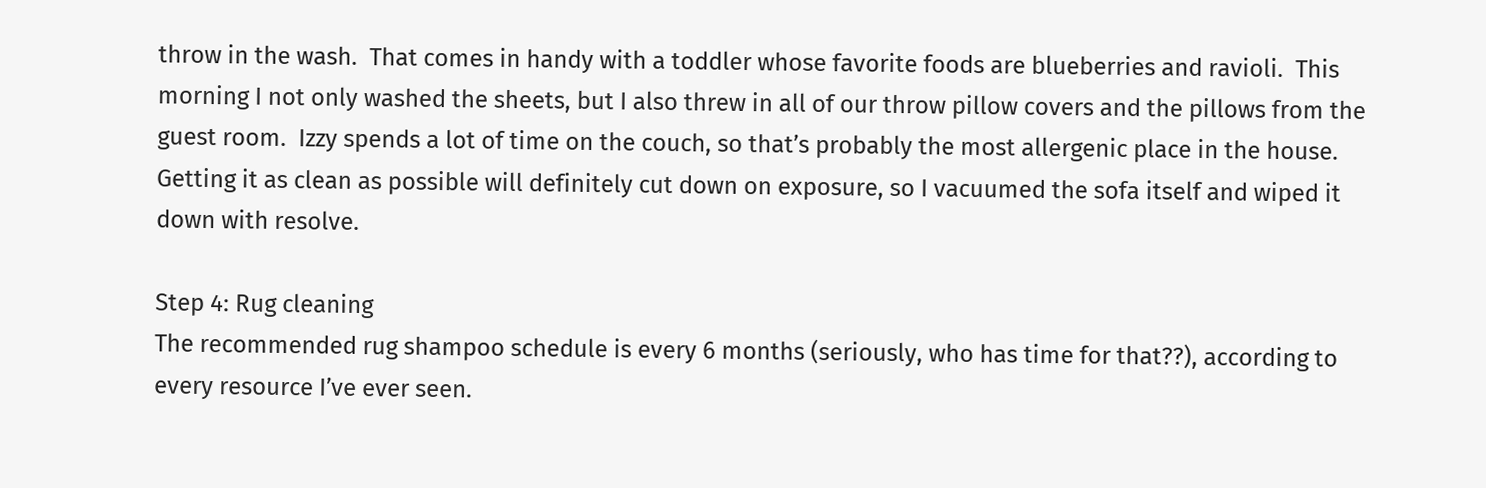throw in the wash.  That comes in handy with a toddler whose favorite foods are blueberries and ravioli.  This morning I not only washed the sheets, but I also threw in all of our throw pillow covers and the pillows from the guest room.  Izzy spends a lot of time on the couch, so that’s probably the most allergenic place in the house.  Getting it as clean as possible will definitely cut down on exposure, so I vacuumed the sofa itself and wiped it down with resolve.

Step 4: Rug cleaning
The recommended rug shampoo schedule is every 6 months (seriously, who has time for that??), according to every resource I’ve ever seen.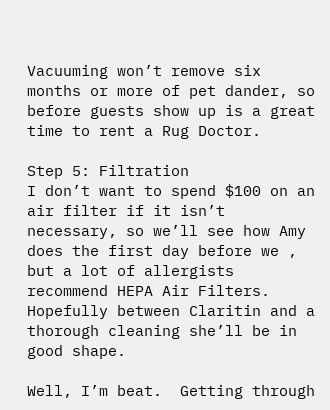Vacuuming won’t remove six months or more of pet dander, so before guests show up is a great time to rent a Rug Doctor.

Step 5: Filtration
I don’t want to spend $100 on an air filter if it isn’t necessary, so we’ll see how Amy does the first day before we , but a lot of allergists recommend HEPA Air Filters.  Hopefully between Claritin and a thorough cleaning she’ll be in good shape.

Well, I’m beat.  Getting through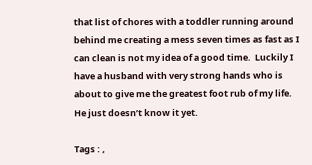that list of chores with a toddler running around behind me creating a mess seven times as fast as I can clean is not my idea of a good time.  Luckily I have a husband with very strong hands who is about to give me the greatest foot rub of my life.  He just doesn’t know it yet.

Tags : ,